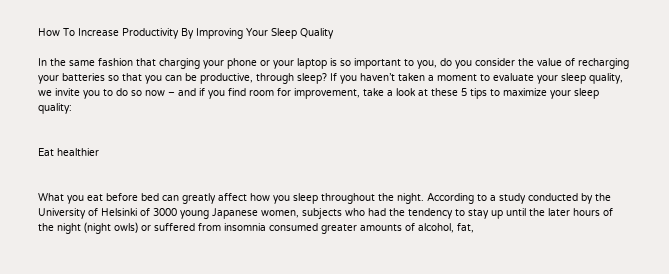How To Increase Productivity By Improving Your Sleep Quality

In the same fashion that charging your phone or your laptop is so important to you, do you consider the value of recharging your batteries so that you can be productive, through sleep? If you haven’t taken a moment to evaluate your sleep quality, we invite you to do so now – and if you find room for improvement, take a look at these 5 tips to maximize your sleep quality:


Eat healthier


What you eat before bed can greatly affect how you sleep throughout the night. According to a study conducted by the University of Helsinki of 3000 young Japanese women, subjects who had the tendency to stay up until the later hours of the night (night owls) or suffered from insomnia consumed greater amounts of alcohol, fat,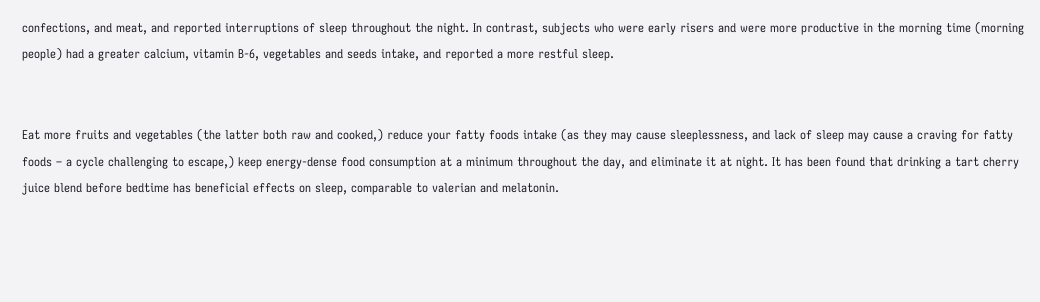confections, and meat, and reported interruptions of sleep throughout the night. In contrast, subjects who were early risers and were more productive in the morning time (morning people) had a greater calcium, vitamin B-6, vegetables and seeds intake, and reported a more restful sleep.


Eat more fruits and vegetables (the latter both raw and cooked,) reduce your fatty foods intake (as they may cause sleeplessness, and lack of sleep may cause a craving for fatty foods – a cycle challenging to escape,) keep energy-dense food consumption at a minimum throughout the day, and eliminate it at night. It has been found that drinking a tart cherry juice blend before bedtime has beneficial effects on sleep, comparable to valerian and melatonin.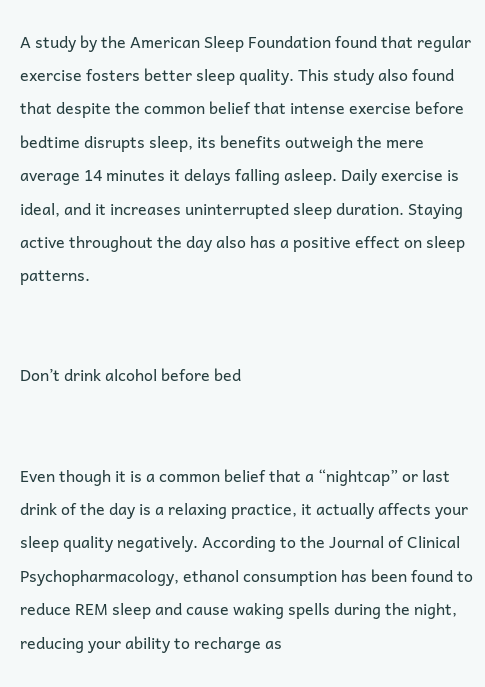A study by the American Sleep Foundation found that regular exercise fosters better sleep quality. This study also found that despite the common belief that intense exercise before bedtime disrupts sleep, its benefits outweigh the mere average 14 minutes it delays falling asleep. Daily exercise is ideal, and it increases uninterrupted sleep duration. Staying active throughout the day also has a positive effect on sleep patterns.


Don’t drink alcohol before bed


Even though it is a common belief that a “nightcap” or last drink of the day is a relaxing practice, it actually affects your sleep quality negatively. According to the Journal of Clinical Psychopharmacology, ethanol consumption has been found to reduce REM sleep and cause waking spells during the night, reducing your ability to recharge as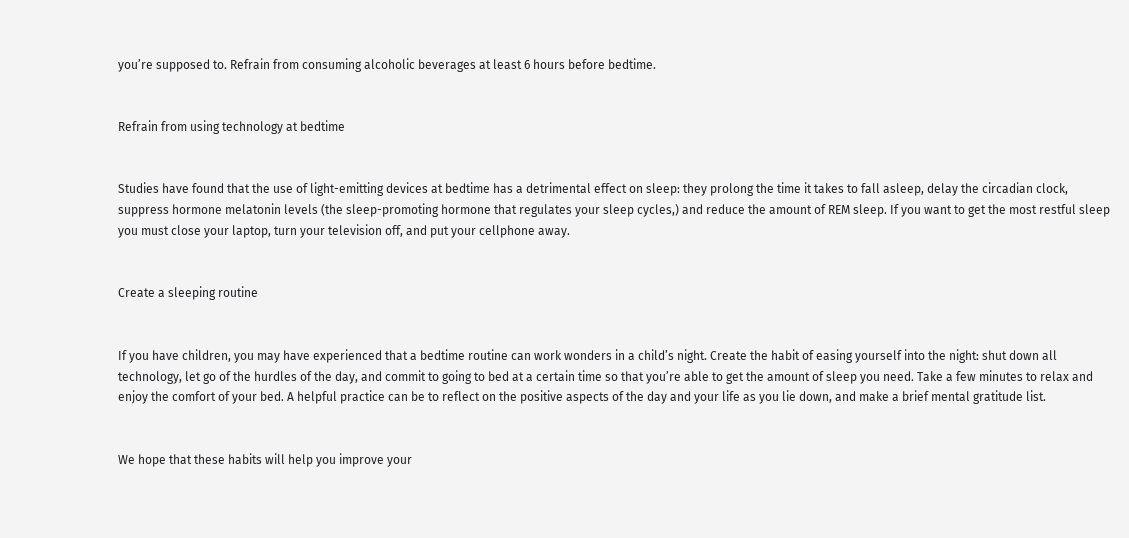you’re supposed to. Refrain from consuming alcoholic beverages at least 6 hours before bedtime.


Refrain from using technology at bedtime


Studies have found that the use of light-emitting devices at bedtime has a detrimental effect on sleep: they prolong the time it takes to fall asleep, delay the circadian clock, suppress hormone melatonin levels (the sleep-promoting hormone that regulates your sleep cycles,) and reduce the amount of REM sleep. If you want to get the most restful sleep you must close your laptop, turn your television off, and put your cellphone away.


Create a sleeping routine


If you have children, you may have experienced that a bedtime routine can work wonders in a child’s night. Create the habit of easing yourself into the night: shut down all technology, let go of the hurdles of the day, and commit to going to bed at a certain time so that you’re able to get the amount of sleep you need. Take a few minutes to relax and enjoy the comfort of your bed. A helpful practice can be to reflect on the positive aspects of the day and your life as you lie down, and make a brief mental gratitude list.


We hope that these habits will help you improve your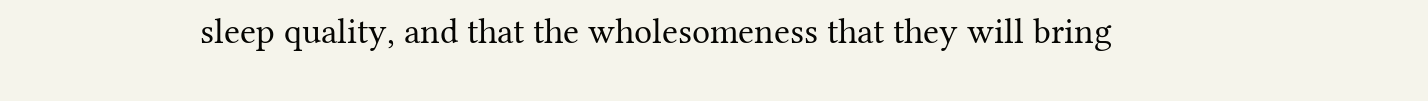sleep quality, and that the wholesomeness that they will bring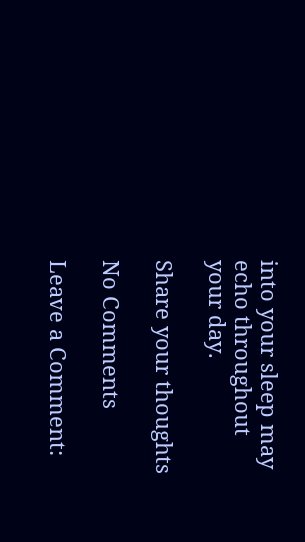into your sleep may echo throughout your day.

Share your thoughts

No Comments

Leave a Comment: